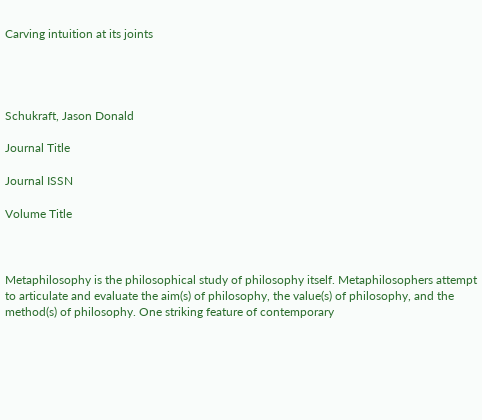Carving intuition at its joints




Schukraft, Jason Donald

Journal Title

Journal ISSN

Volume Title



Metaphilosophy is the philosophical study of philosophy itself. Metaphilosophers attempt to articulate and evaluate the aim(s) of philosophy, the value(s) of philosophy, and the method(s) of philosophy. One striking feature of contemporary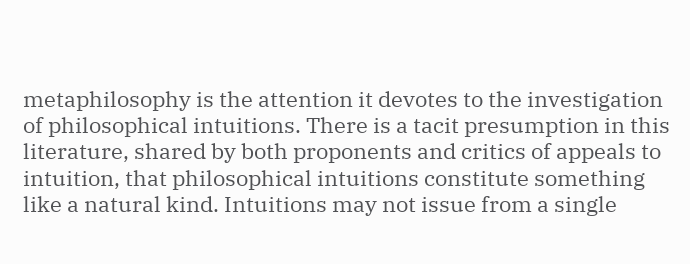metaphilosophy is the attention it devotes to the investigation of philosophical intuitions. There is a tacit presumption in this literature, shared by both proponents and critics of appeals to intuition, that philosophical intuitions constitute something like a natural kind. Intuitions may not issue from a single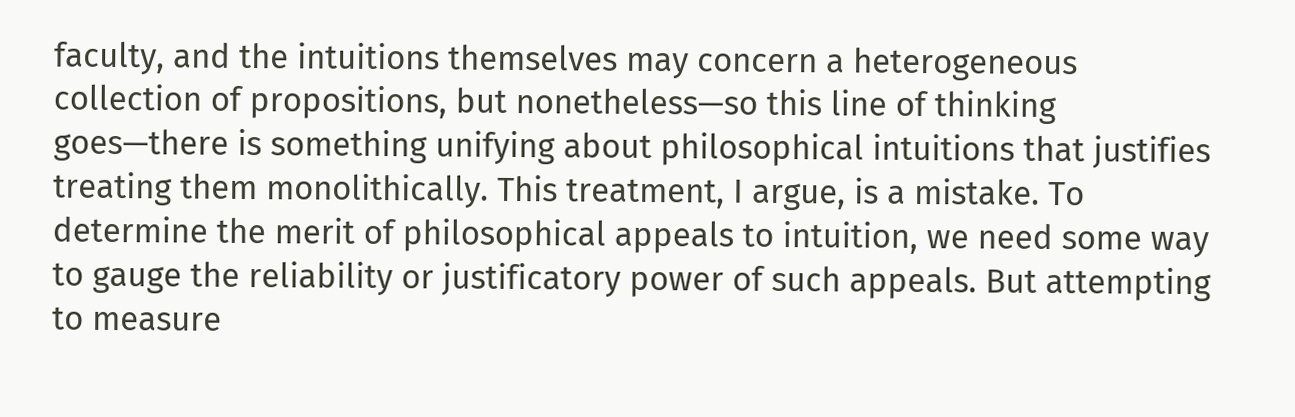faculty, and the intuitions themselves may concern a heterogeneous collection of propositions, but nonetheless—so this line of thinking goes—there is something unifying about philosophical intuitions that justifies treating them monolithically. This treatment, I argue, is a mistake. To determine the merit of philosophical appeals to intuition, we need some way to gauge the reliability or justificatory power of such appeals. But attempting to measure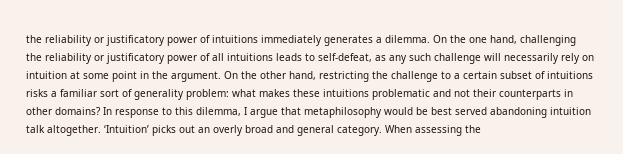the reliability or justificatory power of intuitions immediately generates a dilemma. On the one hand, challenging the reliability or justificatory power of all intuitions leads to self-defeat, as any such challenge will necessarily rely on intuition at some point in the argument. On the other hand, restricting the challenge to a certain subset of intuitions risks a familiar sort of generality problem: what makes these intuitions problematic and not their counterparts in other domains? In response to this dilemma, I argue that metaphilosophy would be best served abandoning intuition talk altogether. ‘Intuition’ picks out an overly broad and general category. When assessing the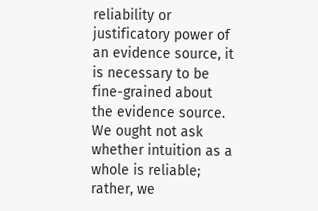reliability or justificatory power of an evidence source, it is necessary to be fine-grained about the evidence source. We ought not ask whether intuition as a whole is reliable; rather, we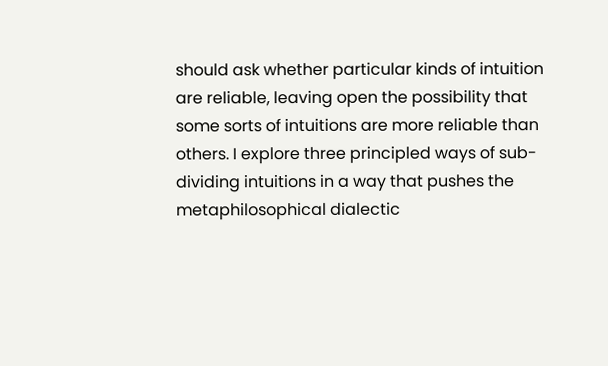should ask whether particular kinds of intuition are reliable, leaving open the possibility that some sorts of intuitions are more reliable than others. I explore three principled ways of sub-dividing intuitions in a way that pushes the metaphilosophical dialectic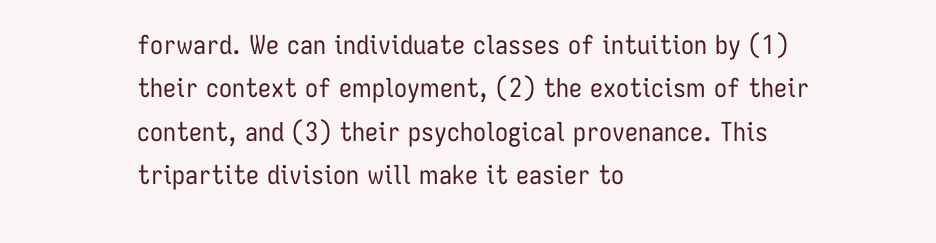forward. We can individuate classes of intuition by (1) their context of employment, (2) the exoticism of their content, and (3) their psychological provenance. This tripartite division will make it easier to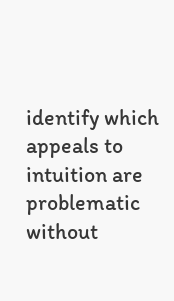identify which appeals to intuition are problematic without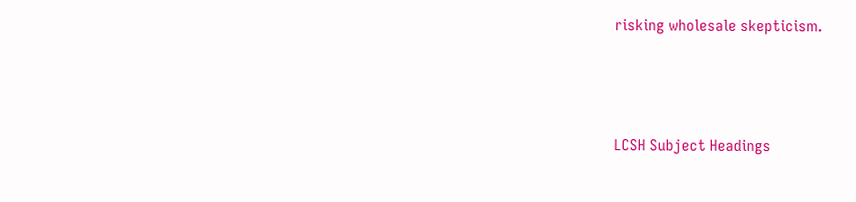risking wholesale skepticism.



LCSH Subject Headings